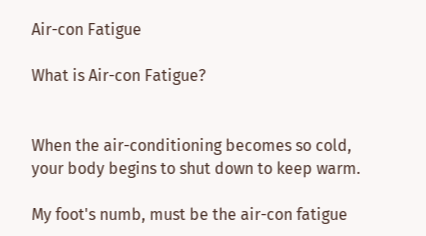Air-con Fatigue

What is Air-con Fatigue?


When the air-conditioning becomes so cold, your body begins to shut down to keep warm.

My foot's numb, must be the air-con fatigue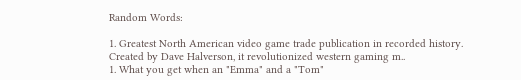Random Words:

1. Greatest North American video game trade publication in recorded history. Created by Dave Halverson, it revolutionized western gaming m..
1. What you get when an "Emma" and a "Tom"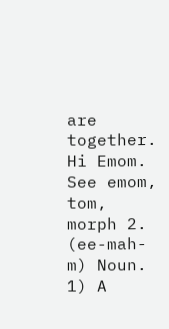are together. Hi Emom. See emom, tom, morph 2. (ee-mah-m) Noun. 1) A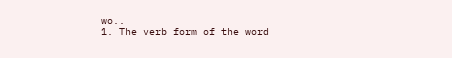wo..
1. The verb form of the word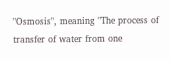"Osmosis", meaning "The process of transfer of water from one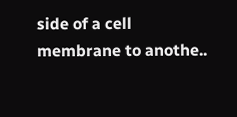side of a cell membrane to anothe..